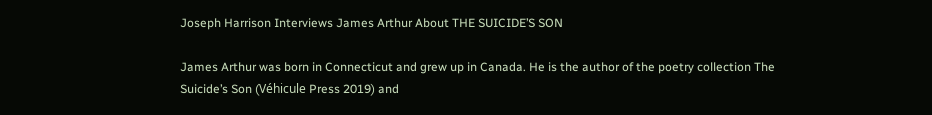Joseph Harrison Interviews James Arthur About THE SUICIDE’S SON

James Arthur was born in Connecticut and grew up in Canada. He is the author of the poetry collection The Suicide’s Son (Véhicule Press 2019) and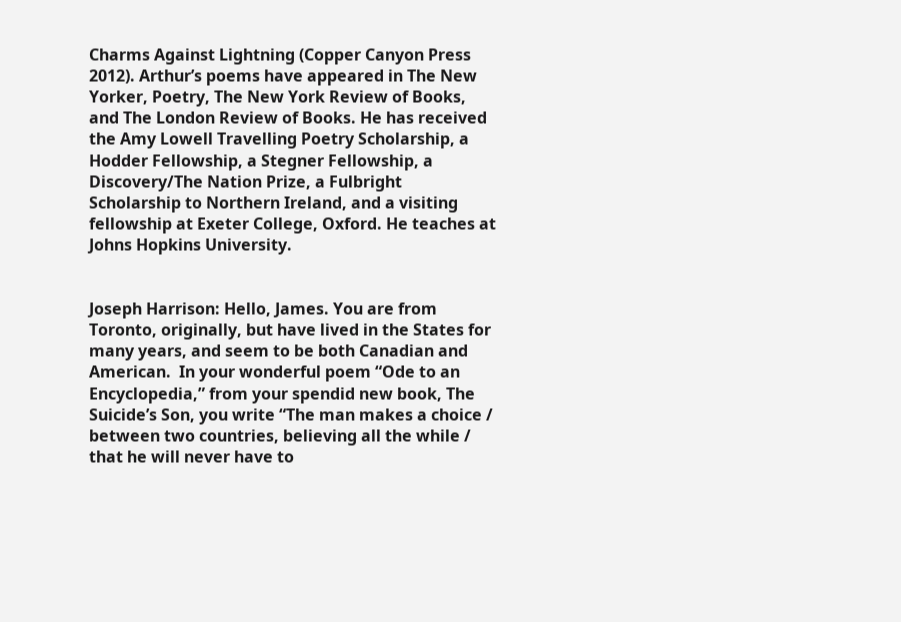Charms Against Lightning (Copper Canyon Press 2012). Arthur’s poems have appeared in The New Yorker, Poetry, The New York Review of Books, and The London Review of Books. He has received the Amy Lowell Travelling Poetry Scholarship, a Hodder Fellowship, a Stegner Fellowship, a Discovery/The Nation Prize, a Fulbright Scholarship to Northern Ireland, and a visiting fellowship at Exeter College, Oxford. He teaches at Johns Hopkins University.


Joseph Harrison: Hello, James. You are from Toronto, originally, but have lived in the States for many years, and seem to be both Canadian and American.  In your wonderful poem “Ode to an Encyclopedia,” from your spendid new book, The Suicide’s Son, you write “The man makes a choice / between two countries, believing all the while / that he will never have to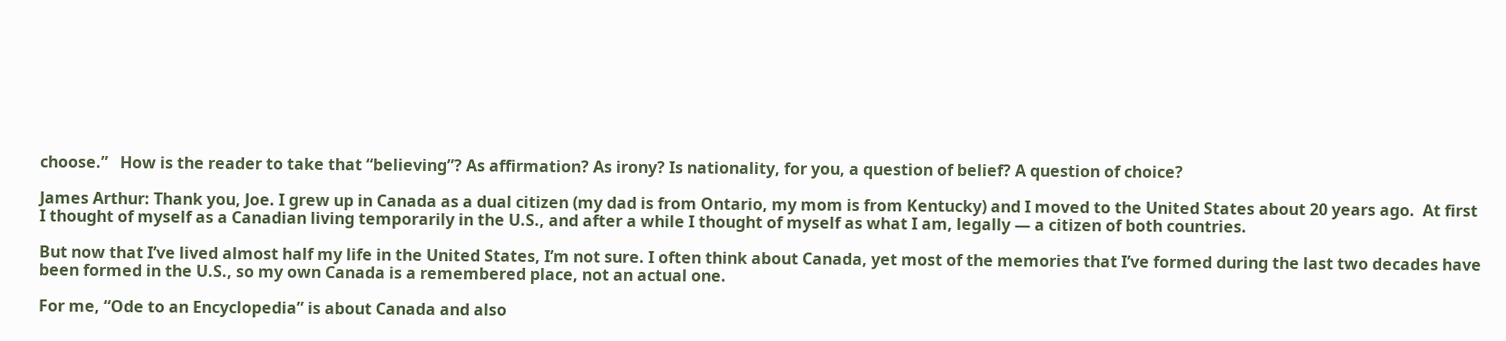choose.”   How is the reader to take that “believing”? As affirmation? As irony? Is nationality, for you, a question of belief? A question of choice?

James Arthur: Thank you, Joe. I grew up in Canada as a dual citizen (my dad is from Ontario, my mom is from Kentucky) and I moved to the United States about 20 years ago.  At first I thought of myself as a Canadian living temporarily in the U.S., and after a while I thought of myself as what I am, legally — a citizen of both countries.

But now that I’ve lived almost half my life in the United States, I’m not sure. I often think about Canada, yet most of the memories that I’ve formed during the last two decades have been formed in the U.S., so my own Canada is a remembered place, not an actual one.

For me, “Ode to an Encyclopedia” is about Canada and also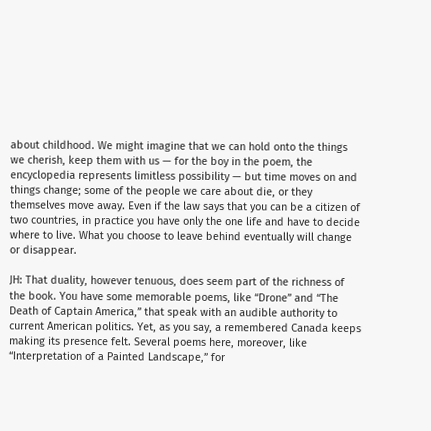about childhood. We might imagine that we can hold onto the things we cherish, keep them with us — for the boy in the poem, the encyclopedia represents limitless possibility — but time moves on and things change; some of the people we care about die, or they themselves move away. Even if the law says that you can be a citizen of two countries, in practice you have only the one life and have to decide where to live. What you choose to leave behind eventually will change or disappear.

JH: That duality, however tenuous, does seem part of the richness of the book. You have some memorable poems, like “Drone” and “The Death of Captain America,” that speak with an audible authority to current American politics. Yet, as you say, a remembered Canada keeps making its presence felt. Several poems here, moreover, like “Interpretation of a Painted Landscape,” for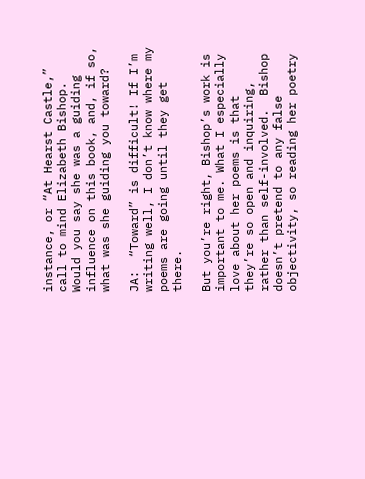instance, or “At Hearst Castle,” call to mind Elizabeth Bishop. Would you say she was a guiding influence on this book, and, if so, what was she guiding you toward?

JA:  “Toward” is difficult! If I’m writing well, I don’t know where my poems are going until they get there.

But you’re right, Bishop’s work is important to me. What I especially love about her poems is that they’re so open and inquiring, rather than self-involved.  Bishop doesn’t pretend to any false objectivity, so reading her poetry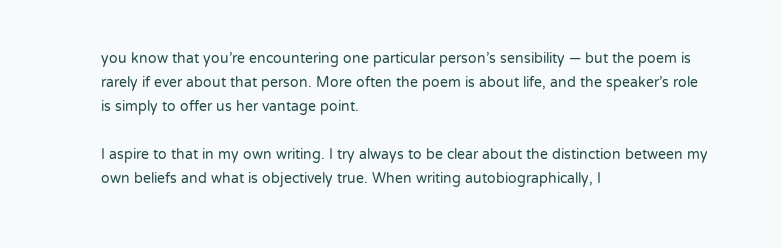you know that you’re encountering one particular person’s sensibility — but the poem is rarely if ever about that person. More often the poem is about life, and the speaker’s role is simply to offer us her vantage point.

I aspire to that in my own writing. I try always to be clear about the distinction between my own beliefs and what is objectively true. When writing autobiographically, I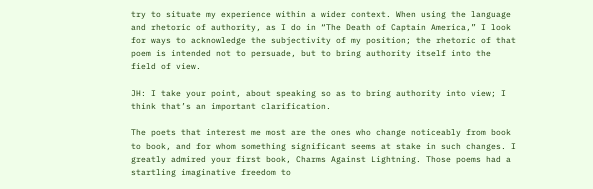try to situate my experience within a wider context. When using the language and rhetoric of authority, as I do in “The Death of Captain America,” I look for ways to acknowledge the subjectivity of my position; the rhetoric of that poem is intended not to persuade, but to bring authority itself into the field of view.

JH: I take your point, about speaking so as to bring authority into view; I think that’s an important clarification.

The poets that interest me most are the ones who change noticeably from book to book, and for whom something significant seems at stake in such changes. I greatly admired your first book, Charms Against Lightning. Those poems had a startling imaginative freedom to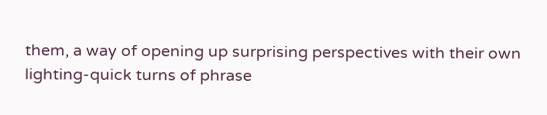them, a way of opening up surprising perspectives with their own lighting-quick turns of phrase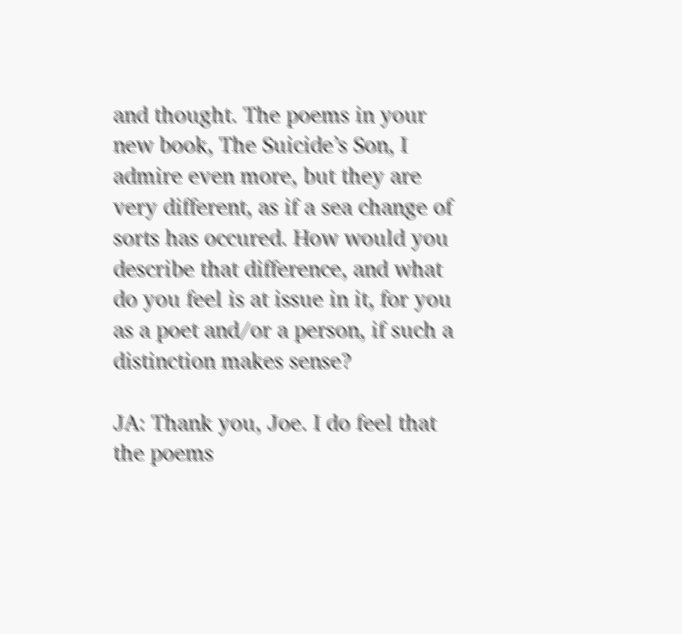and thought. The poems in your new book, The Suicide’s Son, I admire even more, but they are very different, as if a sea change of sorts has occured. How would you describe that difference, and what do you feel is at issue in it, for you as a poet and/or a person, if such a distinction makes sense?

JA: Thank you, Joe. I do feel that the poems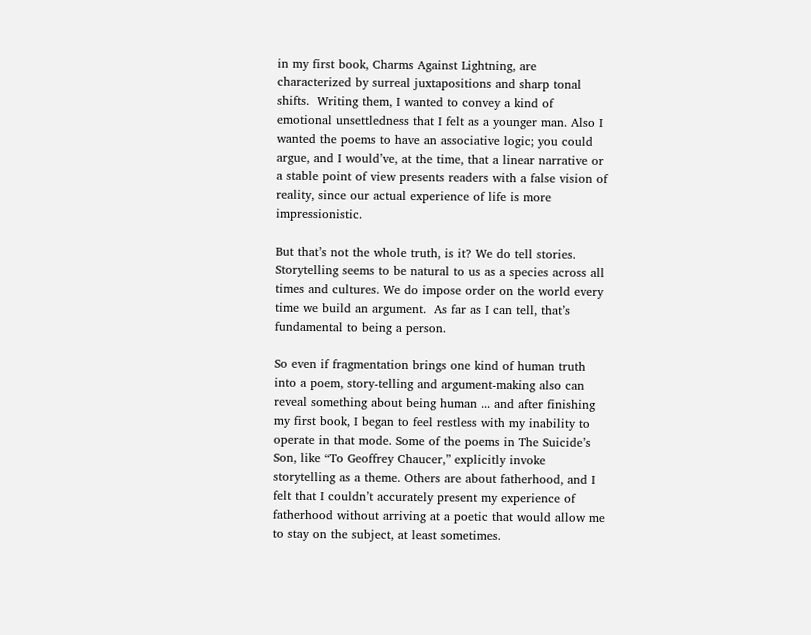in my first book, Charms Against Lightning, are characterized by surreal juxtapositions and sharp tonal shifts.  Writing them, I wanted to convey a kind of emotional unsettledness that I felt as a younger man. Also I wanted the poems to have an associative logic; you could argue, and I would’ve, at the time, that a linear narrative or a stable point of view presents readers with a false vision of reality, since our actual experience of life is more impressionistic.

But that’s not the whole truth, is it? We do tell stories. Storytelling seems to be natural to us as a species across all times and cultures. We do impose order on the world every time we build an argument.  As far as I can tell, that’s fundamental to being a person.

So even if fragmentation brings one kind of human truth into a poem, story-telling and argument-making also can reveal something about being human ... and after finishing my first book, I began to feel restless with my inability to operate in that mode. Some of the poems in The Suicide’s Son, like “To Geoffrey Chaucer,” explicitly invoke storytelling as a theme. Others are about fatherhood, and I felt that I couldn’t accurately present my experience of fatherhood without arriving at a poetic that would allow me to stay on the subject, at least sometimes.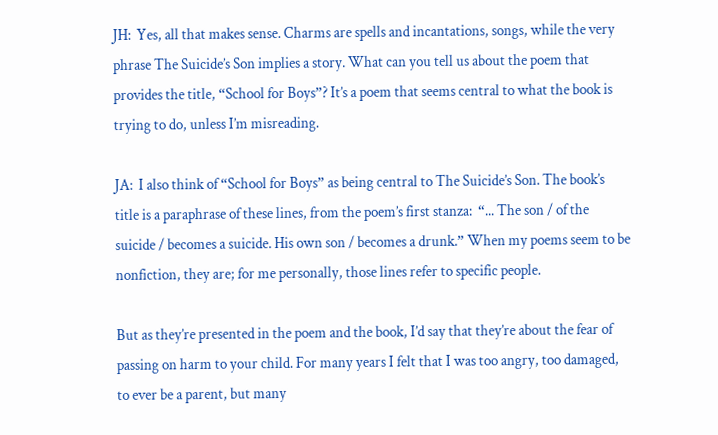JH:  Yes, all that makes sense. Charms are spells and incantations, songs, while the very phrase The Suicide’s Son implies a story. What can you tell us about the poem that provides the title, “School for Boys”? It’s a poem that seems central to what the book is trying to do, unless I’m misreading.

JA:  I also think of “School for Boys” as being central to The Suicide’s Son. The book’s title is a paraphrase of these lines, from the poem’s first stanza:  “... The son / of the suicide / becomes a suicide. His own son / becomes a drunk.” When my poems seem to be nonfiction, they are; for me personally, those lines refer to specific people.

But as they’re presented in the poem and the book, I’d say that they’re about the fear of passing on harm to your child. For many years I felt that I was too angry, too damaged, to ever be a parent, but many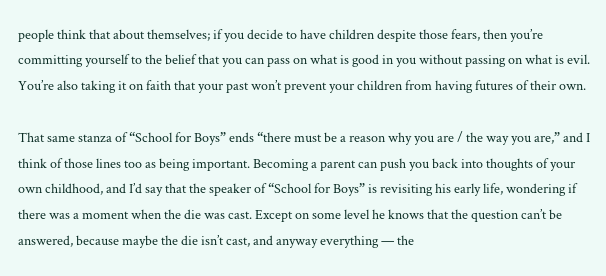people think that about themselves; if you decide to have children despite those fears, then you’re committing yourself to the belief that you can pass on what is good in you without passing on what is evil. You’re also taking it on faith that your past won’t prevent your children from having futures of their own.

That same stanza of “School for Boys” ends “there must be a reason why you are / the way you are,” and I think of those lines too as being important. Becoming a parent can push you back into thoughts of your own childhood, and I’d say that the speaker of “School for Boys” is revisiting his early life, wondering if there was a moment when the die was cast. Except on some level he knows that the question can’t be answered, because maybe the die isn’t cast, and anyway everything — the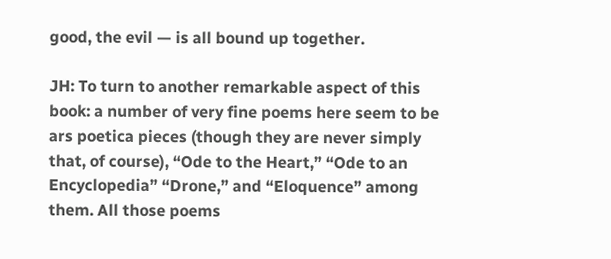good, the evil — is all bound up together.

JH: To turn to another remarkable aspect of this book: a number of very fine poems here seem to be ars poetica pieces (though they are never simply that, of course), “Ode to the Heart,” “Ode to an Encyclopedia” “Drone,” and “Eloquence” among them. All those poems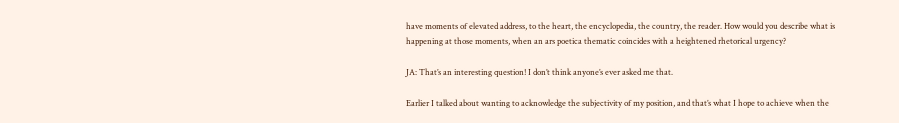have moments of elevated address, to the heart, the encyclopedia, the country, the reader. How would you describe what is happening at those moments, when an ars poetica thematic coincides with a heightened rhetorical urgency?

JA: That’s an interesting question! I don’t think anyone’s ever asked me that.

Earlier I talked about wanting to acknowledge the subjectivity of my position, and that’s what I hope to achieve when the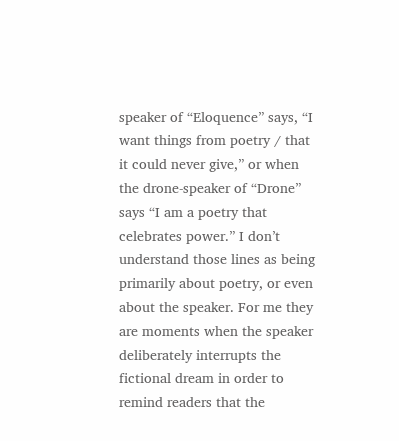speaker of “Eloquence” says, “I want things from poetry / that it could never give,” or when the drone-speaker of “Drone” says “I am a poetry that celebrates power.” I don’t understand those lines as being primarily about poetry, or even about the speaker. For me they are moments when the speaker deliberately interrupts the fictional dream in order to remind readers that the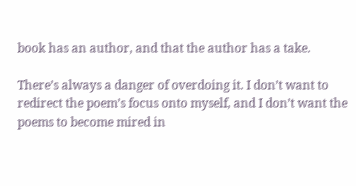book has an author, and that the author has a take.

There’s always a danger of overdoing it. I don’t want to redirect the poem’s focus onto myself, and I don’t want the poems to become mired in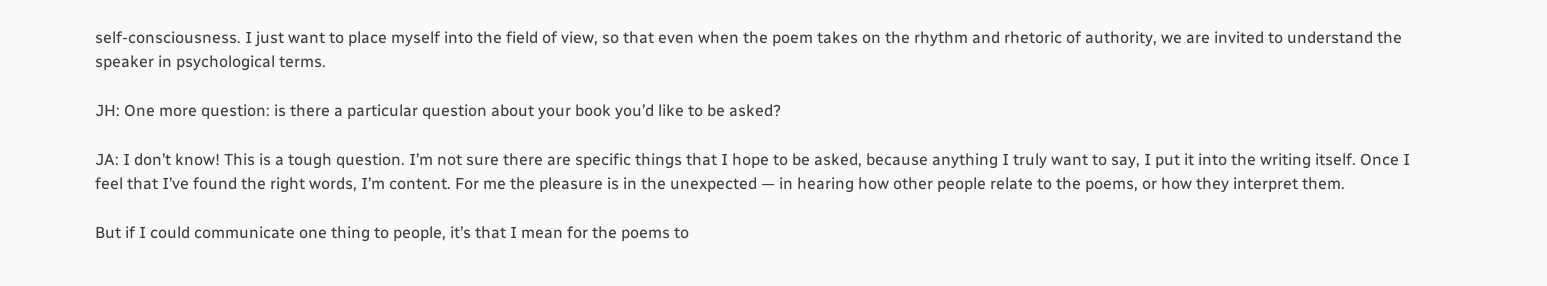self-consciousness. I just want to place myself into the field of view, so that even when the poem takes on the rhythm and rhetoric of authority, we are invited to understand the speaker in psychological terms.

JH: One more question: is there a particular question about your book you’d like to be asked?

JA: I don’t know! This is a tough question. I’m not sure there are specific things that I hope to be asked, because anything I truly want to say, I put it into the writing itself. Once I feel that I’ve found the right words, I’m content. For me the pleasure is in the unexpected — in hearing how other people relate to the poems, or how they interpret them.

But if I could communicate one thing to people, it’s that I mean for the poems to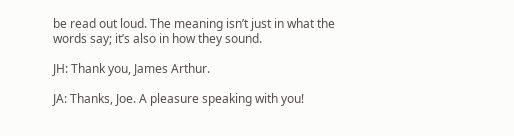be read out loud. The meaning isn’t just in what the words say; it’s also in how they sound.

JH: Thank you, James Arthur.

JA: Thanks, Joe. A pleasure speaking with you!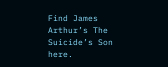Find James Arthur’s The Suicide’s Son here.